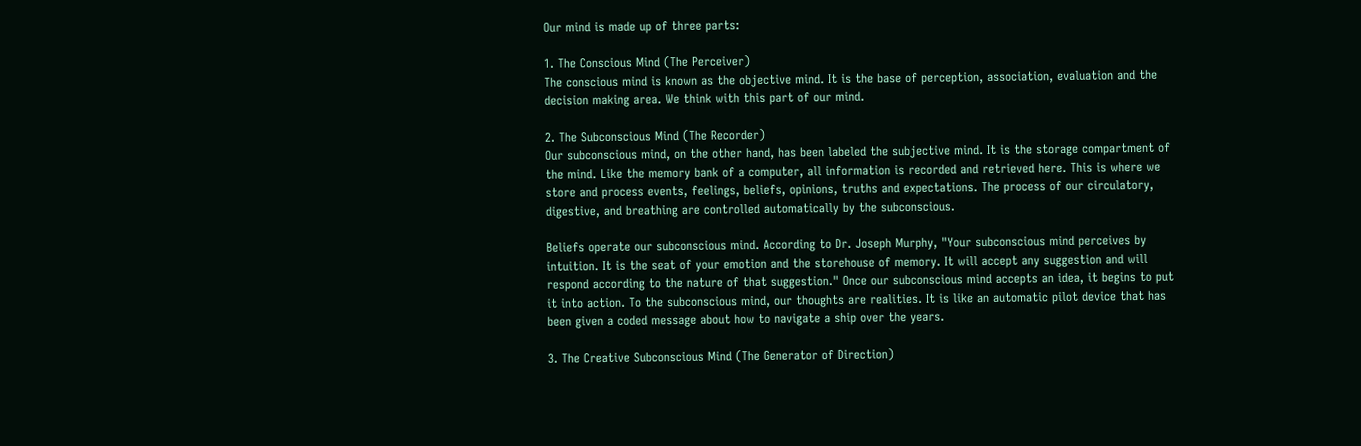Our mind is made up of three parts:

1. The Conscious Mind (The Perceiver)
The conscious mind is known as the objective mind. It is the base of perception, association, evaluation and the decision making area. We think with this part of our mind.

2. The Subconscious Mind (The Recorder)
Our subconscious mind, on the other hand, has been labeled the subjective mind. It is the storage compartment of the mind. Like the memory bank of a computer, all information is recorded and retrieved here. This is where we store and process events, feelings, beliefs, opinions, truths and expectations. The process of our circulatory, digestive, and breathing are controlled automatically by the subconscious.

Beliefs operate our subconscious mind. According to Dr. Joseph Murphy, "Your subconscious mind perceives by intuition. It is the seat of your emotion and the storehouse of memory. It will accept any suggestion and will respond according to the nature of that suggestion." Once our subconscious mind accepts an idea, it begins to put it into action. To the subconscious mind, our thoughts are realities. It is like an automatic pilot device that has been given a coded message about how to navigate a ship over the years.

3. The Creative Subconscious Mind (The Generator of Direction)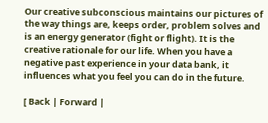Our creative subconscious maintains our pictures of the way things are, keeps order, problem solves and is an energy generator (fight or flight). It is the creative rationale for our life. When you have a negative past experience in your data bank, it influences what you feel you can do in the future.

[ Back | Forward |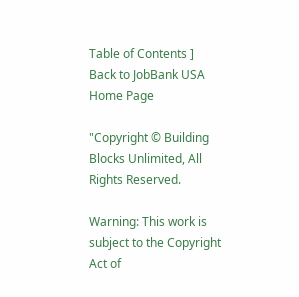Table of Contents ]
Back to JobBank USA Home Page

"Copyright © Building Blocks Unlimited, All Rights Reserved.

Warning: This work is subject to the Copyright Act of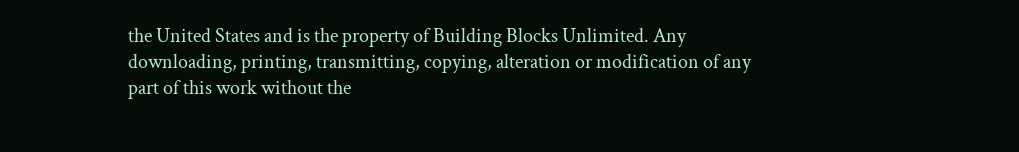the United States and is the property of Building Blocks Unlimited. Any downloading, printing, transmitting, copying, alteration or modification of any part of this work without the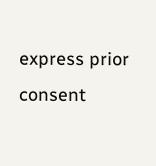express prior consent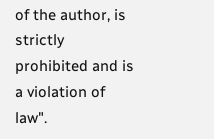of the author, is strictly prohibited and is a violation of law".